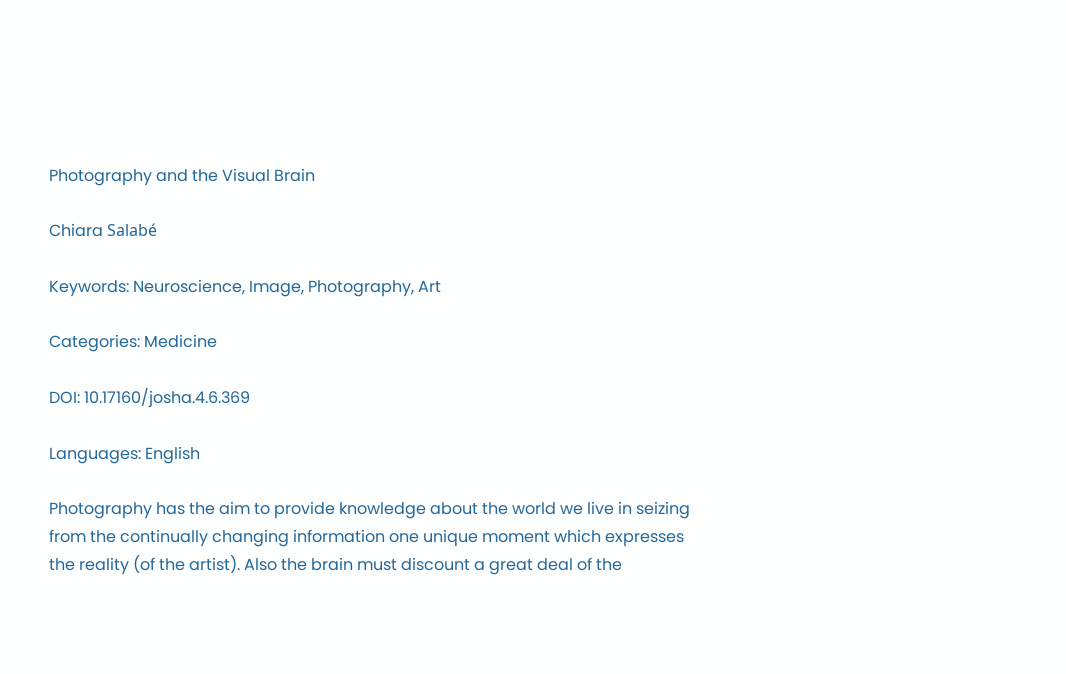Photography and the Visual Brain

Chiara Salabé

Keywords: Neuroscience, Image, Photography, Art

Categories: Medicine

DOI: 10.17160/josha.4.6.369

Languages: English

Photography has the aim to provide knowledge about the world we live in seizing from the continually changing information one unique moment which expresses the reality (of the artist). Also the brain must discount a great deal of the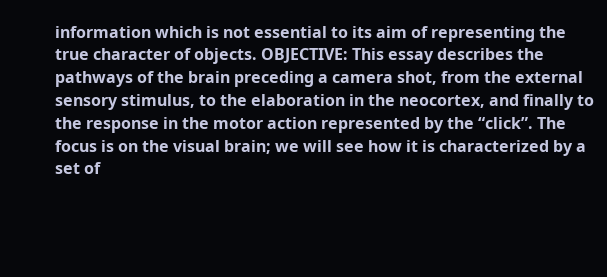information which is not essential to its aim of representing the true character of objects. OBJECTIVE: This essay describes the pathways of the brain preceding a camera shot, from the external sensory stimulus, to the elaboration in the neocortex, and finally to the response in the motor action represented by the “click”. The focus is on the visual brain; we will see how it is characterized by a set of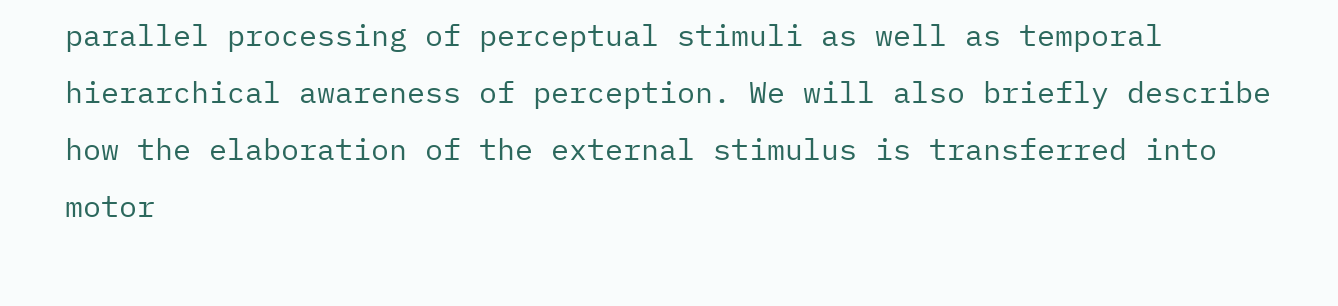parallel processing of perceptual stimuli as well as temporal hierarchical awareness of perception. We will also briefly describe how the elaboration of the external stimulus is transferred into motor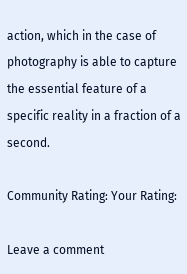action, which in the case of photography is able to capture the essential feature of a specific reality in a fraction of a second.

Community Rating: Your Rating:

Leave a comment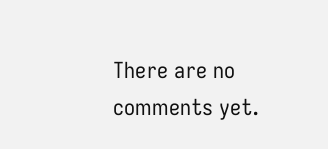There are no comments yet.